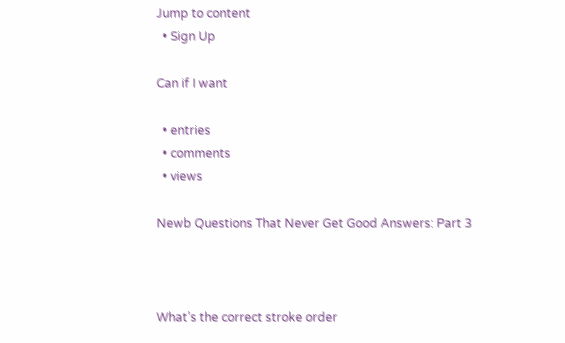Jump to content
  • Sign Up

Can if I want

  • entries
  • comments
  • views

Newb Questions That Never Get Good Answers: Part 3



What’s the correct stroke order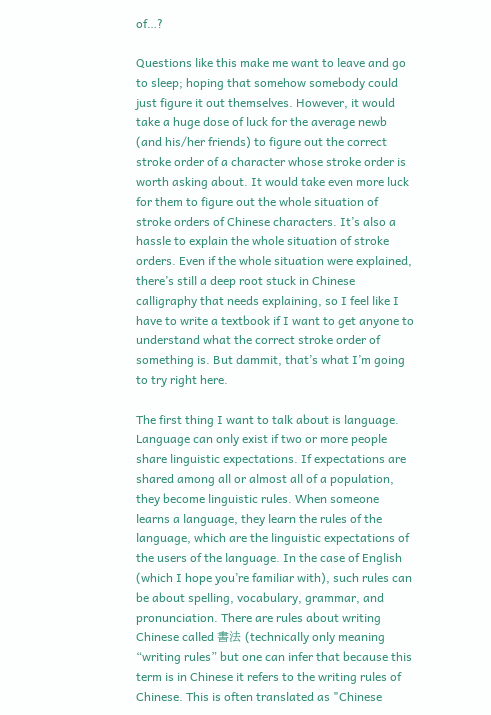of…?

Questions like this make me want to leave and go to sleep; hoping that somehow somebody could just figure it out themselves. However, it would take a huge dose of luck for the average newb (and his/her friends) to figure out the correct stroke order of a character whose stroke order is worth asking about. It would take even more luck for them to figure out the whole situation of stroke orders of Chinese characters. It’s also a hassle to explain the whole situation of stroke orders. Even if the whole situation were explained, there’s still a deep root stuck in Chinese calligraphy that needs explaining, so I feel like I have to write a textbook if I want to get anyone to understand what the correct stroke order of something is. But dammit, that’s what I’m going to try right here.

The first thing I want to talk about is language. Language can only exist if two or more people share linguistic expectations. If expectations are shared among all or almost all of a population, they become linguistic rules. When someone learns a language, they learn the rules of the language, which are the linguistic expectations of the users of the language. In the case of English (which I hope you’re familiar with), such rules can be about spelling, vocabulary, grammar, and pronunciation. There are rules about writing Chinese called 書法 (technically only meaning “writing rules” but one can infer that because this term is in Chinese it refers to the writing rules of Chinese. This is often translated as "Chinese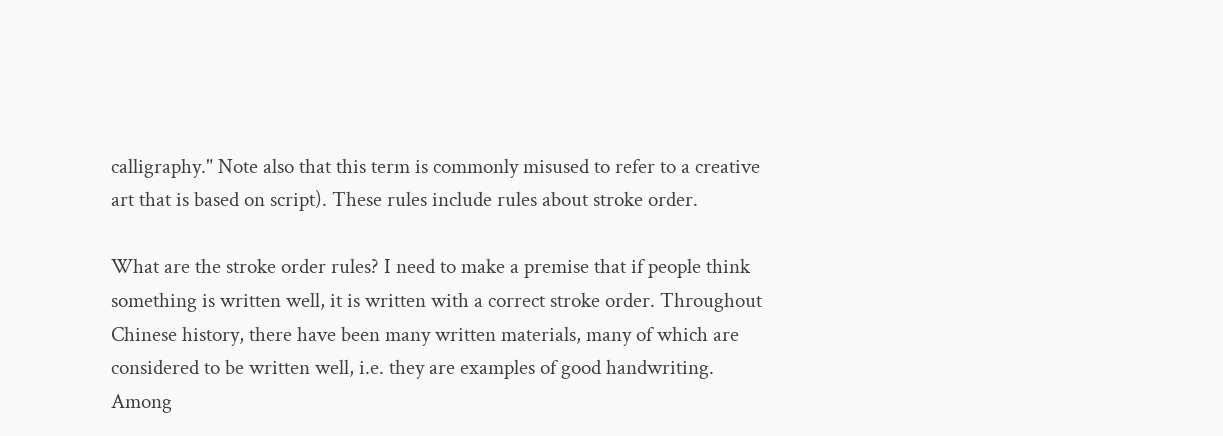calligraphy." Note also that this term is commonly misused to refer to a creative art that is based on script). These rules include rules about stroke order.

What are the stroke order rules? I need to make a premise that if people think something is written well, it is written with a correct stroke order. Throughout Chinese history, there have been many written materials, many of which are considered to be written well, i.e. they are examples of good handwriting. Among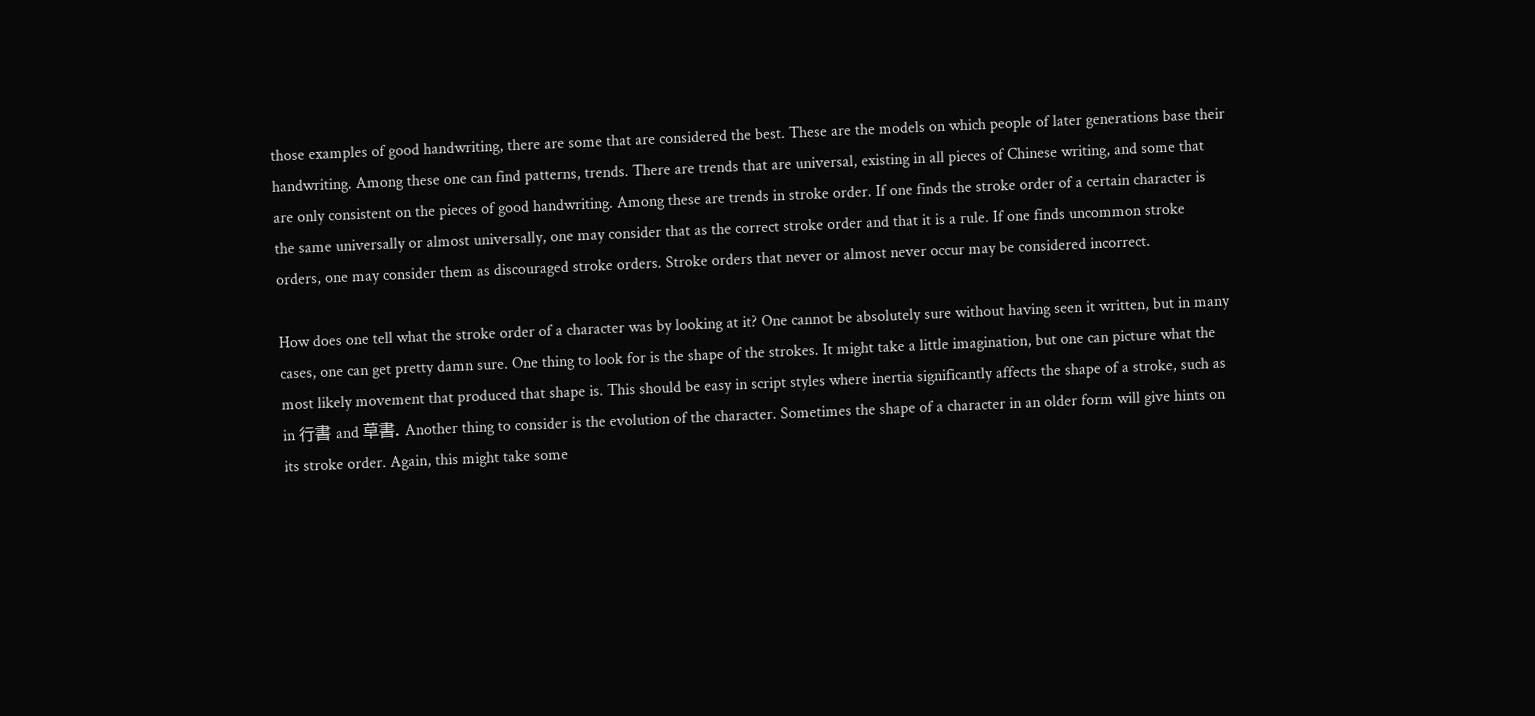those examples of good handwriting, there are some that are considered the best. These are the models on which people of later generations base their handwriting. Among these one can find patterns, trends. There are trends that are universal, existing in all pieces of Chinese writing, and some that are only consistent on the pieces of good handwriting. Among these are trends in stroke order. If one finds the stroke order of a certain character is the same universally or almost universally, one may consider that as the correct stroke order and that it is a rule. If one finds uncommon stroke orders, one may consider them as discouraged stroke orders. Stroke orders that never or almost never occur may be considered incorrect.

How does one tell what the stroke order of a character was by looking at it? One cannot be absolutely sure without having seen it written, but in many cases, one can get pretty damn sure. One thing to look for is the shape of the strokes. It might take a little imagination, but one can picture what the most likely movement that produced that shape is. This should be easy in script styles where inertia significantly affects the shape of a stroke, such as in 行書 and 草書. Another thing to consider is the evolution of the character. Sometimes the shape of a character in an older form will give hints on its stroke order. Again, this might take some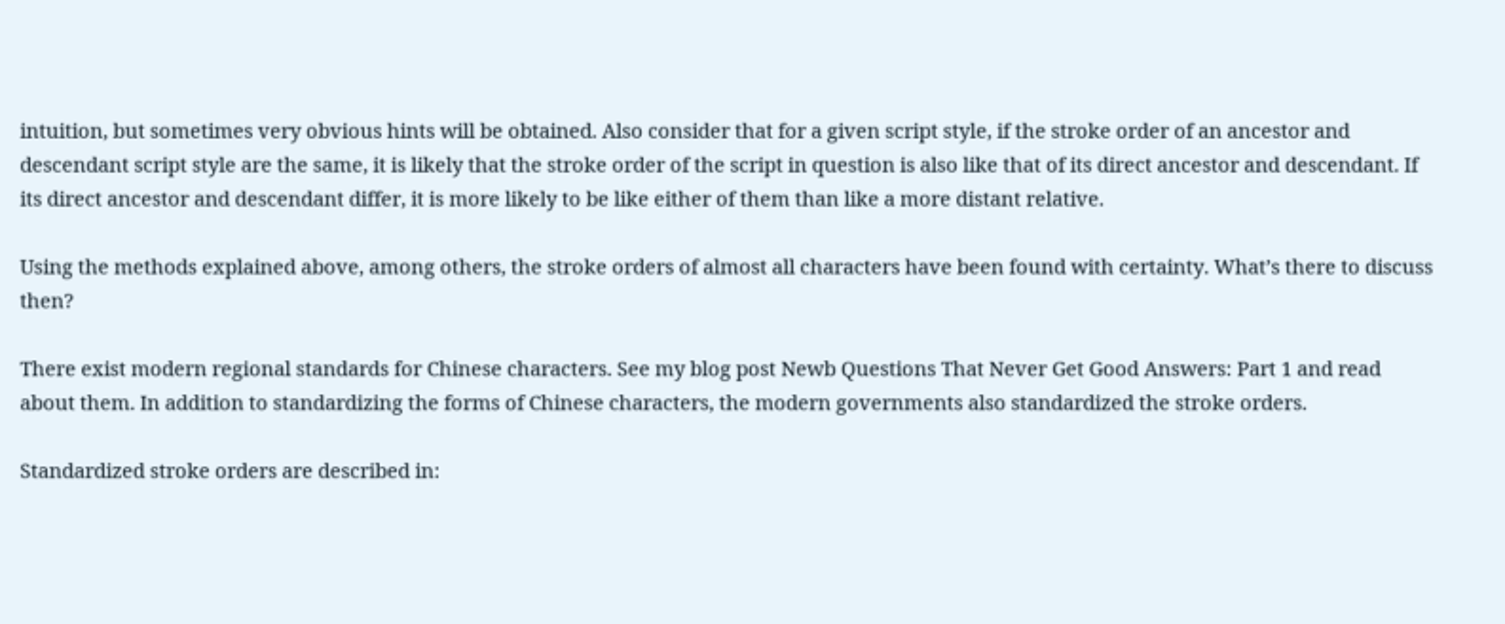intuition, but sometimes very obvious hints will be obtained. Also consider that for a given script style, if the stroke order of an ancestor and descendant script style are the same, it is likely that the stroke order of the script in question is also like that of its direct ancestor and descendant. If its direct ancestor and descendant differ, it is more likely to be like either of them than like a more distant relative.

Using the methods explained above, among others, the stroke orders of almost all characters have been found with certainty. What’s there to discuss then?

There exist modern regional standards for Chinese characters. See my blog post Newb Questions That Never Get Good Answers: Part 1 and read about them. In addition to standardizing the forms of Chinese characters, the modern governments also standardized the stroke orders.

Standardized stroke orders are described in: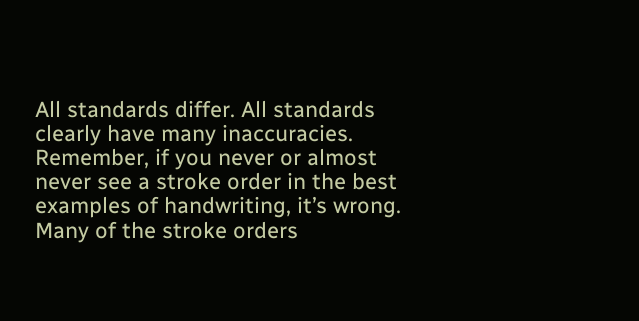All standards differ. All standards clearly have many inaccuracies. Remember, if you never or almost never see a stroke order in the best examples of handwriting, it’s wrong. Many of the stroke orders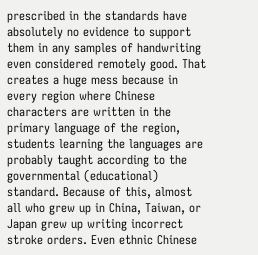prescribed in the standards have absolutely no evidence to support them in any samples of handwriting even considered remotely good. That creates a huge mess because in every region where Chinese characters are written in the primary language of the region, students learning the languages are probably taught according to the governmental (educational) standard. Because of this, almost all who grew up in China, Taiwan, or Japan grew up writing incorrect stroke orders. Even ethnic Chinese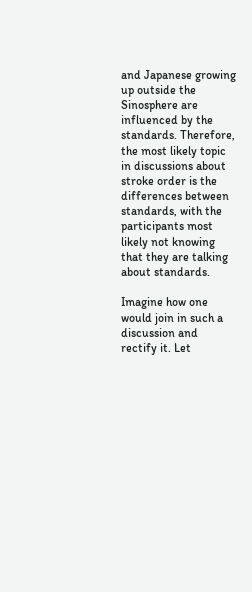and Japanese growing up outside the Sinosphere are influenced by the standards. Therefore, the most likely topic in discussions about stroke order is the differences between standards, with the participants most likely not knowing that they are talking about standards.

Imagine how one would join in such a discussion and rectify it. Let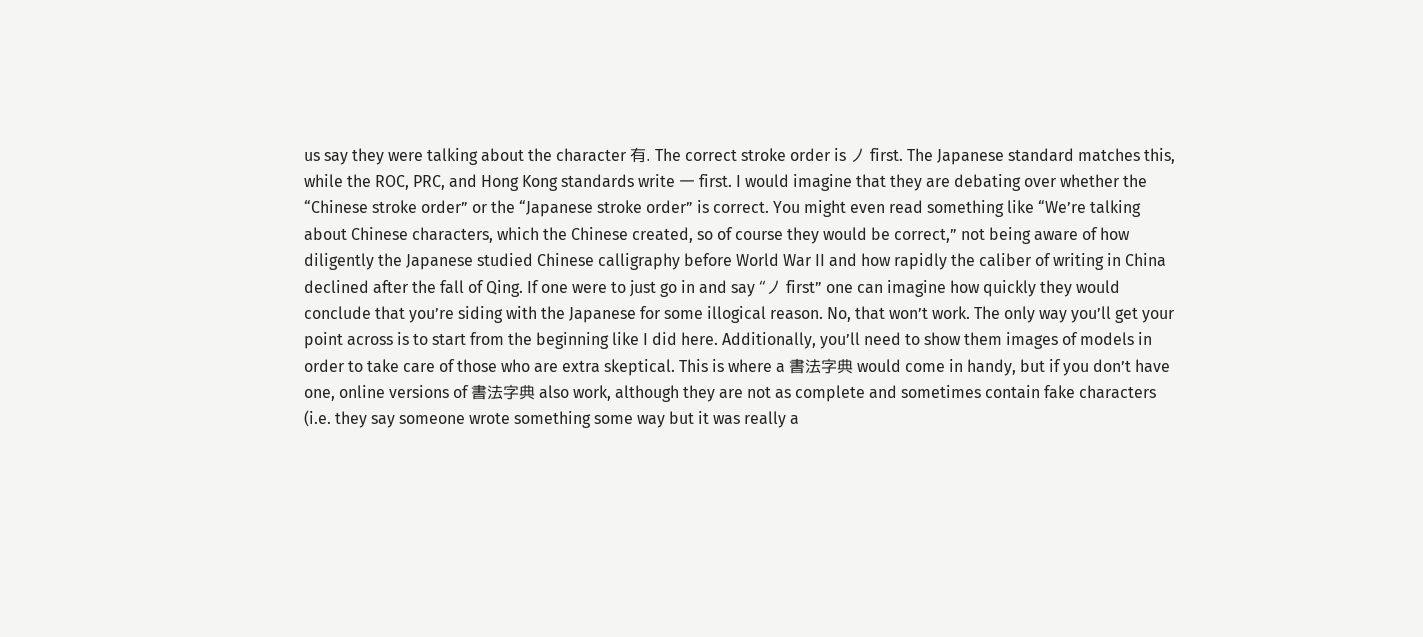us say they were talking about the character 有. The correct stroke order is 丿 first. The Japanese standard matches this, while the ROC, PRC, and Hong Kong standards write 一 first. I would imagine that they are debating over whether the “Chinese stroke order” or the “Japanese stroke order” is correct. You might even read something like “We’re talking about Chinese characters, which the Chinese created, so of course they would be correct,” not being aware of how diligently the Japanese studied Chinese calligraphy before World War II and how rapidly the caliber of writing in China declined after the fall of Qing. If one were to just go in and say “丿 first” one can imagine how quickly they would conclude that you’re siding with the Japanese for some illogical reason. No, that won’t work. The only way you’ll get your point across is to start from the beginning like I did here. Additionally, you’ll need to show them images of models in order to take care of those who are extra skeptical. This is where a 書法字典 would come in handy, but if you don’t have one, online versions of 書法字典 also work, although they are not as complete and sometimes contain fake characters (i.e. they say someone wrote something some way but it was really a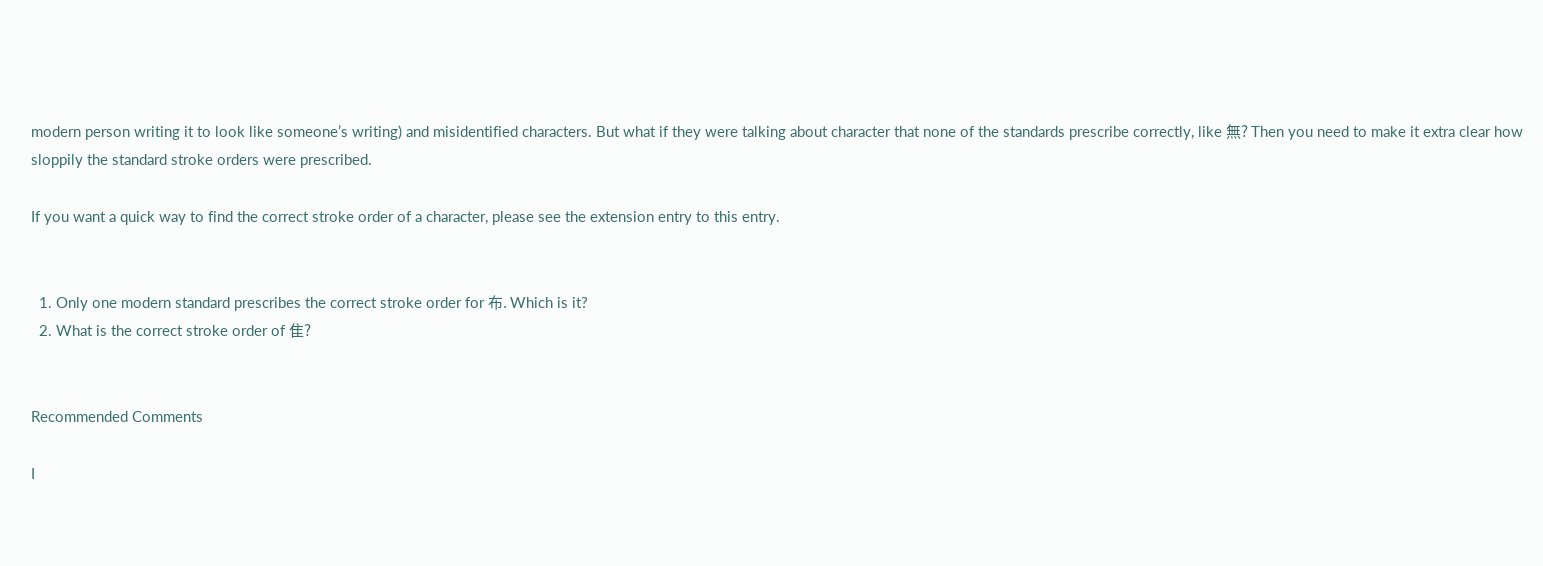modern person writing it to look like someone’s writing) and misidentified characters. But what if they were talking about character that none of the standards prescribe correctly, like 無? Then you need to make it extra clear how sloppily the standard stroke orders were prescribed.

If you want a quick way to find the correct stroke order of a character, please see the extension entry to this entry.


  1. Only one modern standard prescribes the correct stroke order for 布. Which is it?
  2. What is the correct stroke order of 隹?


Recommended Comments

I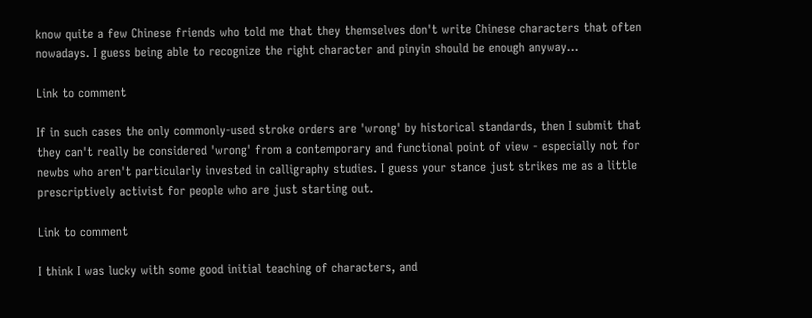know quite a few Chinese friends who told me that they themselves don't write Chinese characters that often nowadays. I guess being able to recognize the right character and pinyin should be enough anyway...

Link to comment

If in such cases the only commonly-used stroke orders are 'wrong' by historical standards, then I submit that they can't really be considered 'wrong' from a contemporary and functional point of view - especially not for newbs who aren't particularly invested in calligraphy studies. I guess your stance just strikes me as a little prescriptively activist for people who are just starting out.

Link to comment

I think I was lucky with some good initial teaching of characters, and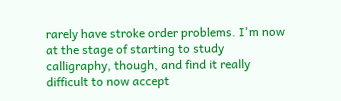rarely have stroke order problems. I'm now at the stage of starting to study calligraphy, though, and find it really difficult to now accept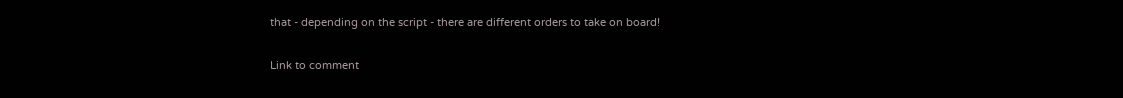that - depending on the script - there are different orders to take on board!

Link to comment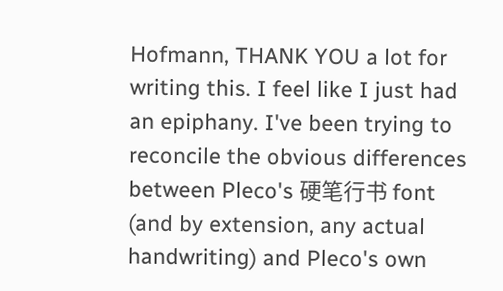Hofmann, THANK YOU a lot for writing this. I feel like I just had an epiphany. I've been trying to reconcile the obvious differences between Pleco's 硬笔行书 font (and by extension, any actual handwriting) and Pleco's own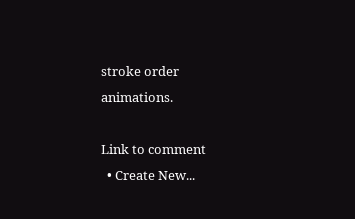stroke order animations.

Link to comment
  • Create New...